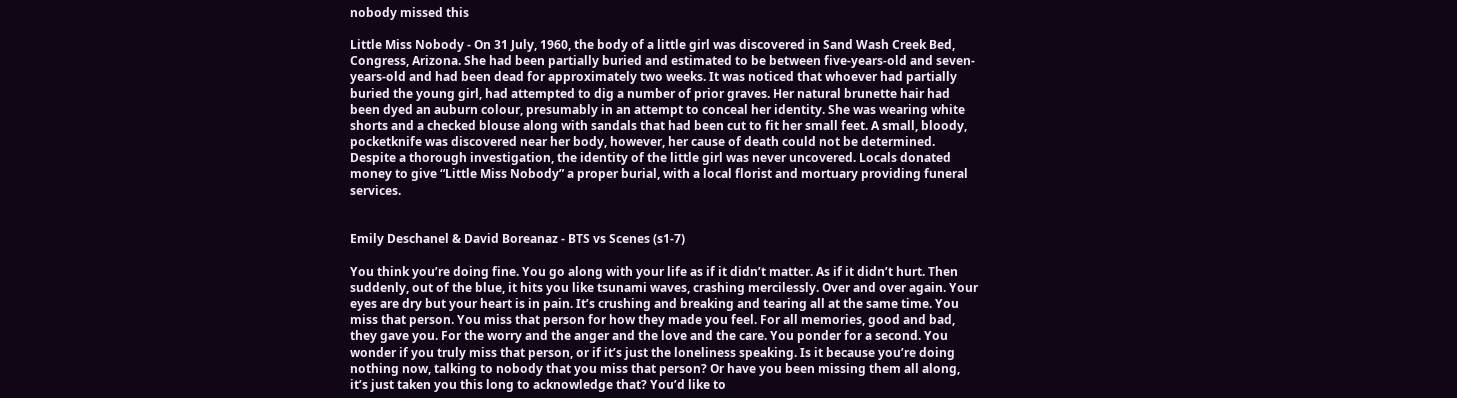nobody missed this

Little Miss Nobody - On 31 July, 1960, the body of a little girl was discovered in Sand Wash Creek Bed, Congress, Arizona. She had been partially buried and estimated to be between five-years-old and seven-years-old and had been dead for approximately two weeks. It was noticed that whoever had partially buried the young girl, had attempted to dig a number of prior graves. Her natural brunette hair had been dyed an auburn colour, presumably in an attempt to conceal her identity. She was wearing white shorts and a checked blouse along with sandals that had been cut to fit her small feet. A small, bloody, pocketknife was discovered near her body, however, her cause of death could not be determined. Despite a thorough investigation, the identity of the little girl was never uncovered. Locals donated money to give “Little Miss Nobody” a proper burial, with a local florist and mortuary providing funeral services.


Emily Deschanel & David Boreanaz - BTS vs Scenes (s1-7)

You think you’re doing fine. You go along with your life as if it didn’t matter. As if it didn’t hurt. Then suddenly, out of the blue, it hits you like tsunami waves, crashing mercilessly. Over and over again. Your eyes are dry but your heart is in pain. It’s crushing and breaking and tearing all at the same time. You miss that person. You miss that person for how they made you feel. For all memories, good and bad, they gave you. For the worry and the anger and the love and the care. You ponder for a second. You wonder if you truly miss that person, or if it’s just the loneliness speaking. Is it because you’re doing nothing now, talking to nobody that you miss that person? Or have you been missing them all along, it’s just taken you this long to acknowledge that? You’d like to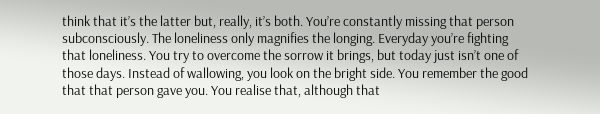think that it’s the latter but, really, it’s both. You’re constantly missing that person subconsciously. The loneliness only magnifies the longing. Everyday you’re fighting that loneliness. You try to overcome the sorrow it brings, but today just isn’t one of those days. Instead of wallowing, you look on the bright side. You remember the good that that person gave you. You realise that, although that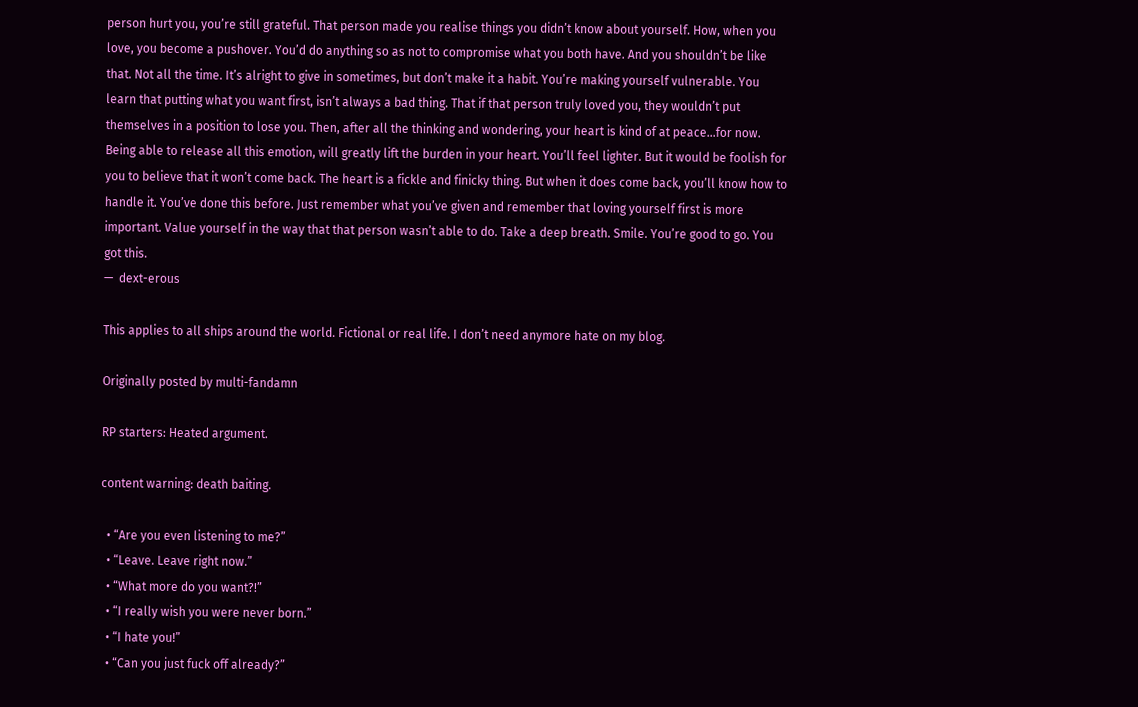person hurt you, you’re still grateful. That person made you realise things you didn’t know about yourself. How, when you love, you become a pushover. You’d do anything so as not to compromise what you both have. And you shouldn’t be like that. Not all the time. It’s alright to give in sometimes, but don’t make it a habit. You’re making yourself vulnerable. You learn that putting what you want first, isn’t always a bad thing. That if that person truly loved you, they wouldn’t put themselves in a position to lose you. Then, after all the thinking and wondering, your heart is kind of at peace…for now. Being able to release all this emotion, will greatly lift the burden in your heart. You’ll feel lighter. But it would be foolish for you to believe that it won’t come back. The heart is a fickle and finicky thing. But when it does come back, you’ll know how to handle it. You’ve done this before. Just remember what you’ve given and remember that loving yourself first is more important. Value yourself in the way that that person wasn’t able to do. Take a deep breath. Smile. You’re good to go. You got this.
—  dext-erous

This applies to all ships around the world. Fictional or real life. I don’t need anymore hate on my blog.

Originally posted by multi-fandamn

RP starters: Heated argument.

content warning: death baiting.

  • “Are you even listening to me?”
  • “Leave. Leave right now.”
  • “What more do you want?!”
  • “I really wish you were never born.”
  • “I hate you!”
  • “Can you just fuck off already?”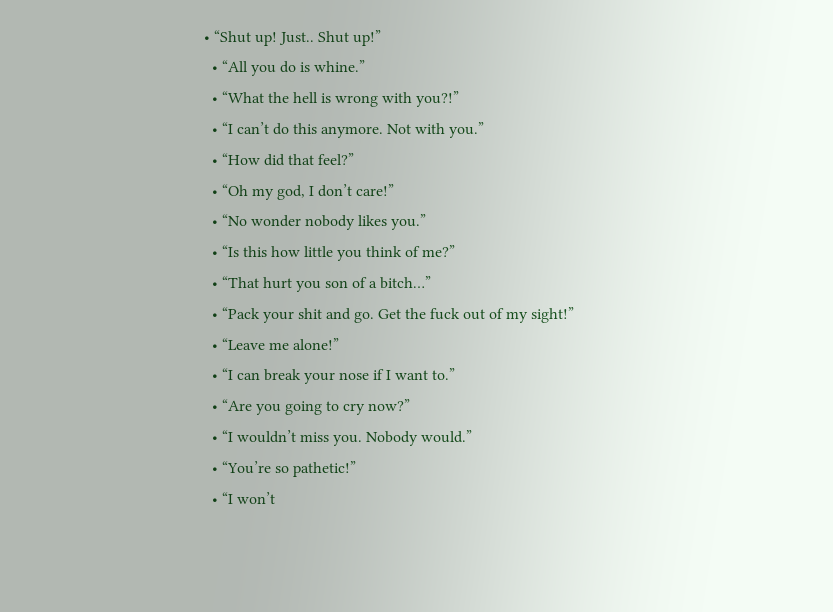• “Shut up! Just.. Shut up!”
  • “All you do is whine.”
  • “What the hell is wrong with you?!”
  • “I can’t do this anymore. Not with you.”
  • “How did that feel?”
  • “Oh my god, I don’t care!”
  • “No wonder nobody likes you.”
  • “Is this how little you think of me?”
  • “That hurt you son of a bitch…”
  • “Pack your shit and go. Get the fuck out of my sight!”
  • “Leave me alone!”
  • “I can break your nose if I want to.”
  • “Are you going to cry now?”
  • “I wouldn’t miss you. Nobody would.”
  • “You’re so pathetic!”
  • “I won’t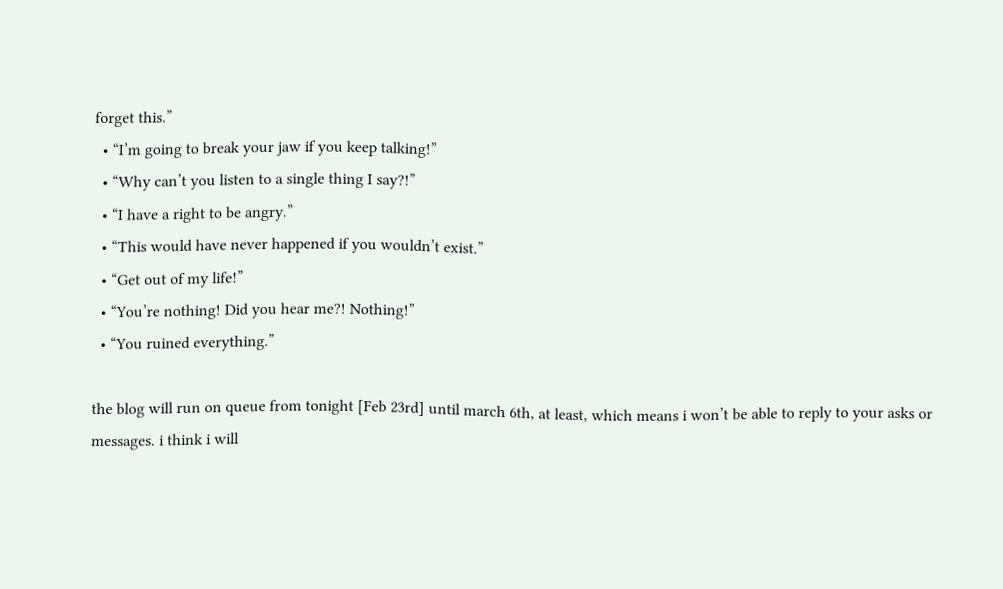forget this.”
  • “I’m going to break your jaw if you keep talking!”
  • “Why can’t you listen to a single thing I say?!”
  • “I have a right to be angry.”
  • “This would have never happened if you wouldn’t exist.”
  • “Get out of my life!”
  • “You’re nothing! Did you hear me?! Nothing!”
  • “You ruined everything.”

the blog will run on queue from tonight [Feb 23rd] until march 6th, at least, which means i won’t be able to reply to your asks or messages. i think i will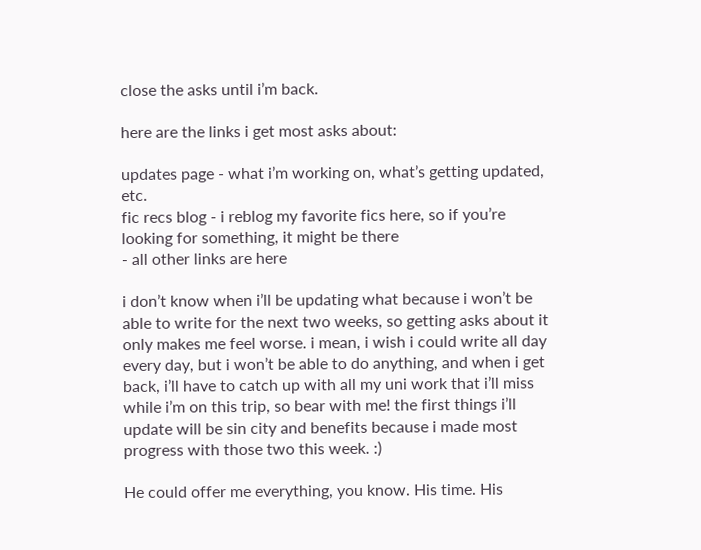close the asks until i’m back.

here are the links i get most asks about:

updates page - what i’m working on, what’s getting updated, etc.
fic recs blog - i reblog my favorite fics here, so if you’re looking for something, it might be there
- all other links are here

i don’t know when i’ll be updating what because i won’t be able to write for the next two weeks, so getting asks about it only makes me feel worse. i mean, i wish i could write all day every day, but i won’t be able to do anything, and when i get back, i’ll have to catch up with all my uni work that i’ll miss while i’m on this trip, so bear with me! the first things i’ll update will be sin city and benefits because i made most progress with those two this week. :)

He could offer me everything, you know. His time. His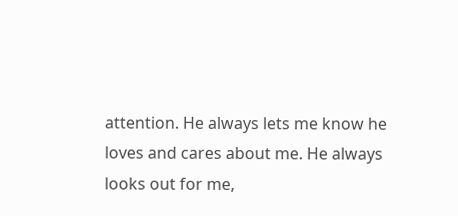attention. He always lets me know he loves and cares about me. He always looks out for me,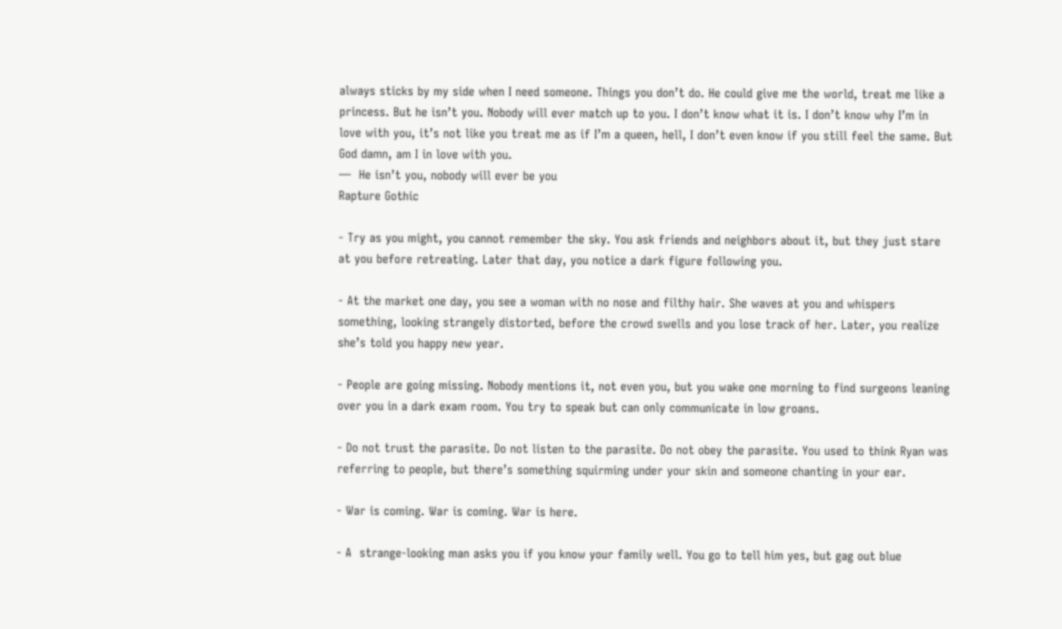always sticks by my side when I need someone. Things you don’t do. He could give me the world, treat me like a princess. But he isn’t you. Nobody will ever match up to you. I don’t know what it is. I don’t know why I’m in love with you, it’s not like you treat me as if I’m a queen, hell, I don’t even know if you still feel the same. But God damn, am I in love with you.
—  He isn’t you, nobody will ever be you
Rapture Gothic

- Try as you might, you cannot remember the sky. You ask friends and neighbors about it, but they just stare at you before retreating. Later that day, you notice a dark figure following you.

- At the market one day, you see a woman with no nose and filthy hair. She waves at you and whispers something, looking strangely distorted, before the crowd swells and you lose track of her. Later, you realize she’s told you happy new year.

- People are going missing. Nobody mentions it, not even you, but you wake one morning to find surgeons leaning over you in a dark exam room. You try to speak but can only communicate in low groans.

- Do not trust the parasite. Do not listen to the parasite. Do not obey the parasite. You used to think Ryan was referring to people, but there’s something squirming under your skin and someone chanting in your ear.

- War is coming. War is coming. War is here.

- A  strange-looking man asks you if you know your family well. You go to tell him yes, but gag out blue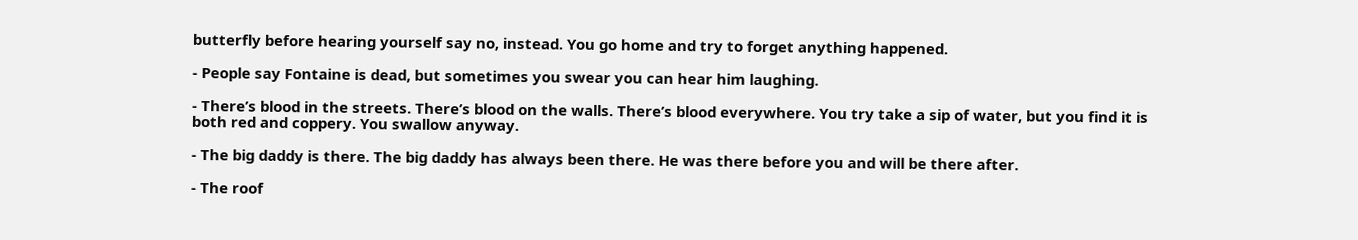butterfly before hearing yourself say no, instead. You go home and try to forget anything happened.

- People say Fontaine is dead, but sometimes you swear you can hear him laughing.

- There’s blood in the streets. There’s blood on the walls. There’s blood everywhere. You try take a sip of water, but you find it is both red and coppery. You swallow anyway.

- The big daddy is there. The big daddy has always been there. He was there before you and will be there after.

- The roof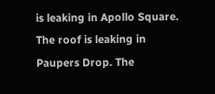is leaking in Apollo Square. The roof is leaking in Paupers Drop. The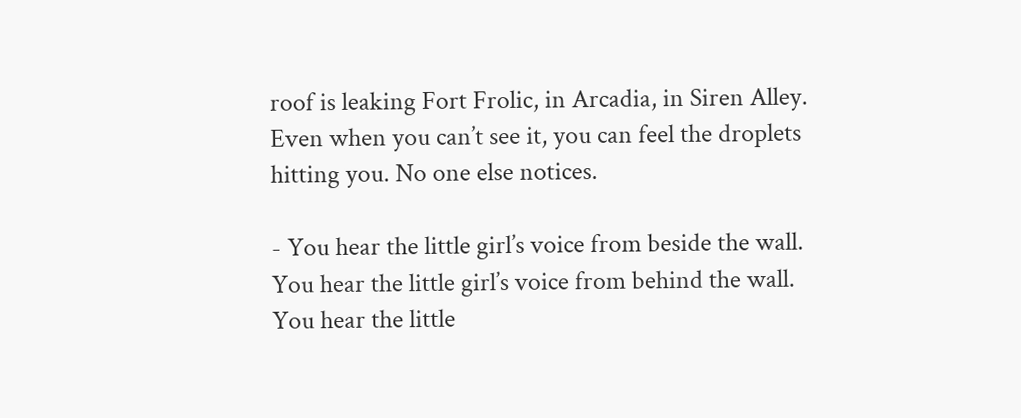roof is leaking Fort Frolic, in Arcadia, in Siren Alley. Even when you can’t see it, you can feel the droplets hitting you. No one else notices.

- You hear the little girl’s voice from beside the wall. You hear the little girl’s voice from behind the wall. You hear the little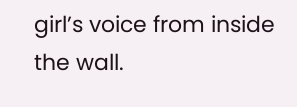girl’s voice from inside the wall.